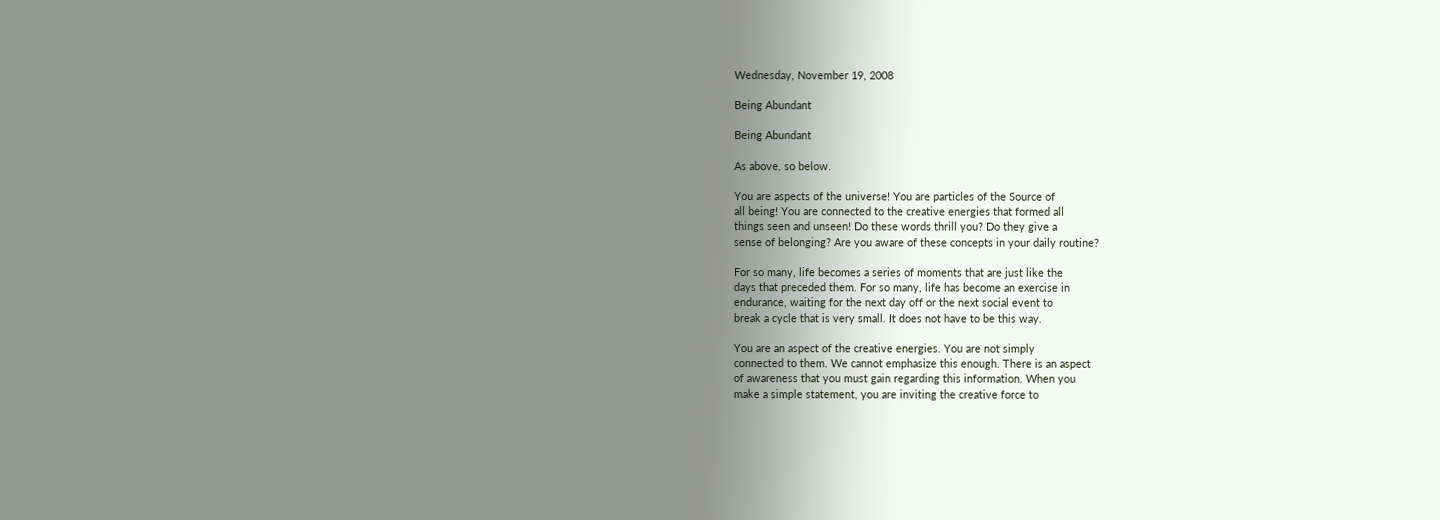Wednesday, November 19, 2008

Being Abundant

Being Abundant

As above, so below.

You are aspects of the universe! You are particles of the Source of
all being! You are connected to the creative energies that formed all
things seen and unseen! Do these words thrill you? Do they give a
sense of belonging? Are you aware of these concepts in your daily routine?

For so many, life becomes a series of moments that are just like the
days that preceded them. For so many, life has become an exercise in
endurance, waiting for the next day off or the next social event to
break a cycle that is very small. It does not have to be this way.

You are an aspect of the creative energies. You are not simply
connected to them. We cannot emphasize this enough. There is an aspect
of awareness that you must gain regarding this information. When you
make a simple statement, you are inviting the creative force to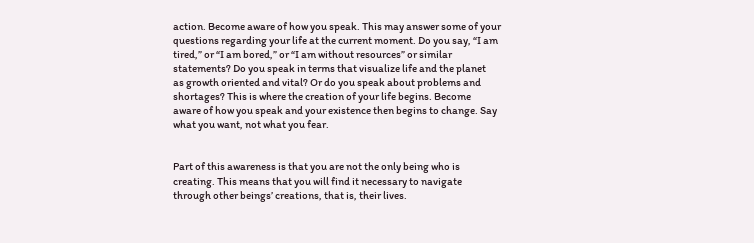action. Become aware of how you speak. This may answer some of your
questions regarding your life at the current moment. Do you say, “I am
tired,” or “I am bored,” or “I am without resources” or similar
statements? Do you speak in terms that visualize life and the planet
as growth oriented and vital? Or do you speak about problems and
shortages? This is where the creation of your life begins. Become
aware of how you speak and your existence then begins to change. Say
what you want, not what you fear.


Part of this awareness is that you are not the only being who is
creating. This means that you will find it necessary to navigate
through other beings’ creations, that is, their lives.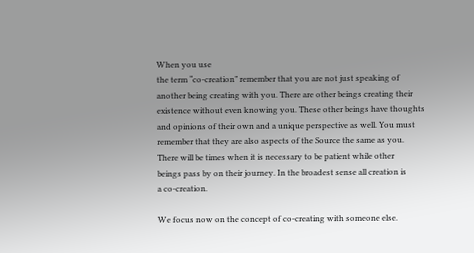When you use
the term “co-creation” remember that you are not just speaking of
another being creating with you. There are other beings creating their
existence without even knowing you. These other beings have thoughts
and opinions of their own and a unique perspective as well. You must
remember that they are also aspects of the Source the same as you.
There will be times when it is necessary to be patient while other
beings pass by on their journey. In the broadest sense all creation is
a co-creation.

We focus now on the concept of co-creating with someone else.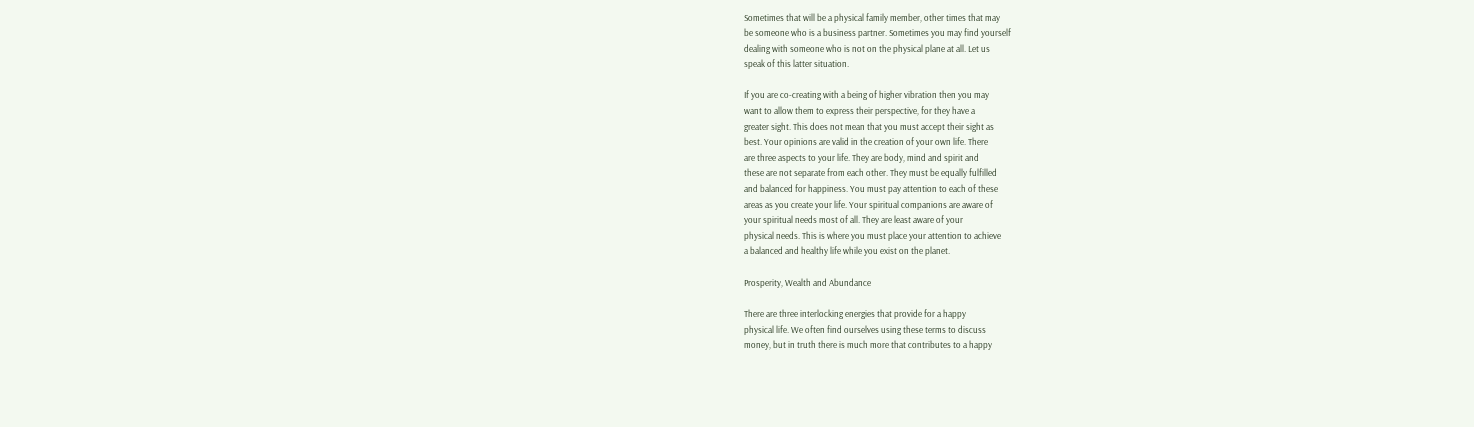Sometimes that will be a physical family member, other times that may
be someone who is a business partner. Sometimes you may find yourself
dealing with someone who is not on the physical plane at all. Let us
speak of this latter situation.

If you are co-creating with a being of higher vibration then you may
want to allow them to express their perspective, for they have a
greater sight. This does not mean that you must accept their sight as
best. Your opinions are valid in the creation of your own life. There
are three aspects to your life. They are body, mind and spirit and
these are not separate from each other. They must be equally fulfilled
and balanced for happiness. You must pay attention to each of these
areas as you create your life. Your spiritual companions are aware of
your spiritual needs most of all. They are least aware of your
physical needs. This is where you must place your attention to achieve
a balanced and healthy life while you exist on the planet.

Prosperity, Wealth and Abundance

There are three interlocking energies that provide for a happy
physical life. We often find ourselves using these terms to discuss
money, but in truth there is much more that contributes to a happy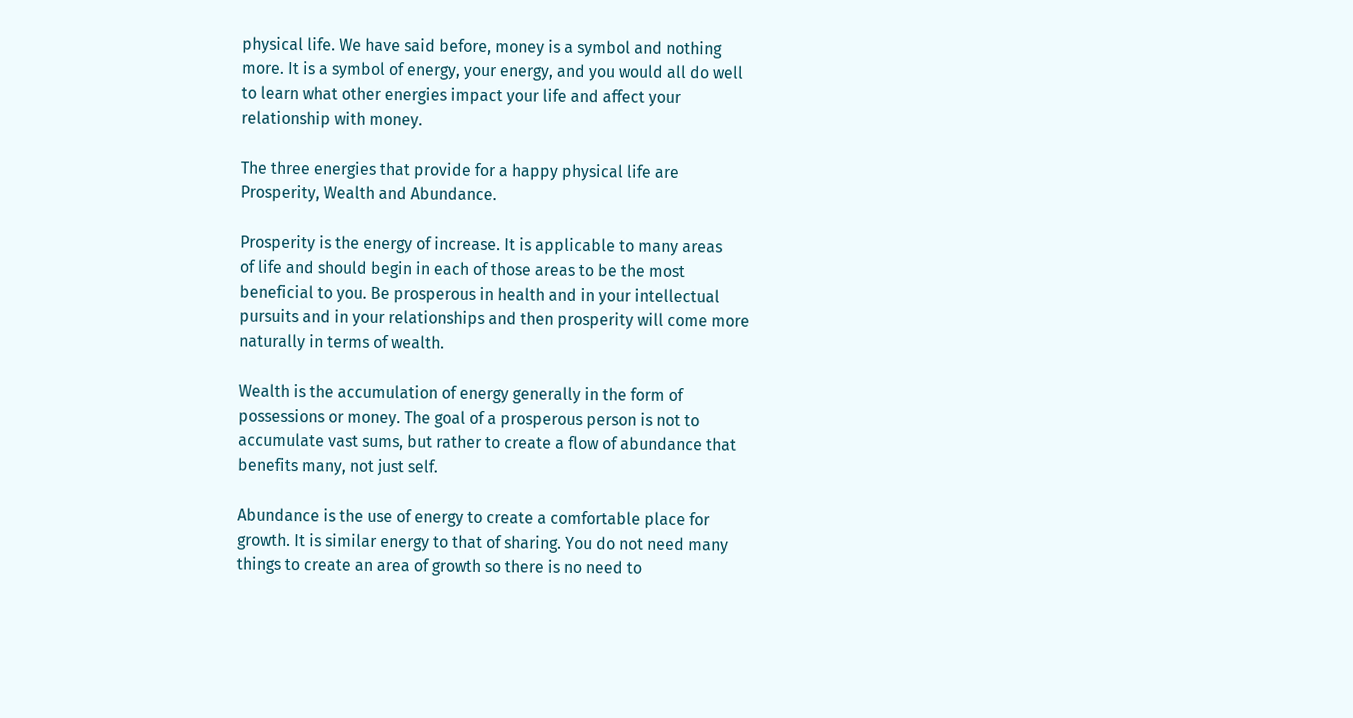physical life. We have said before, money is a symbol and nothing
more. It is a symbol of energy, your energy, and you would all do well
to learn what other energies impact your life and affect your
relationship with money.

The three energies that provide for a happy physical life are
Prosperity, Wealth and Abundance.

Prosperity is the energy of increase. It is applicable to many areas
of life and should begin in each of those areas to be the most
beneficial to you. Be prosperous in health and in your intellectual
pursuits and in your relationships and then prosperity will come more
naturally in terms of wealth.

Wealth is the accumulation of energy generally in the form of
possessions or money. The goal of a prosperous person is not to
accumulate vast sums, but rather to create a flow of abundance that
benefits many, not just self.

Abundance is the use of energy to create a comfortable place for
growth. It is similar energy to that of sharing. You do not need many
things to create an area of growth so there is no need to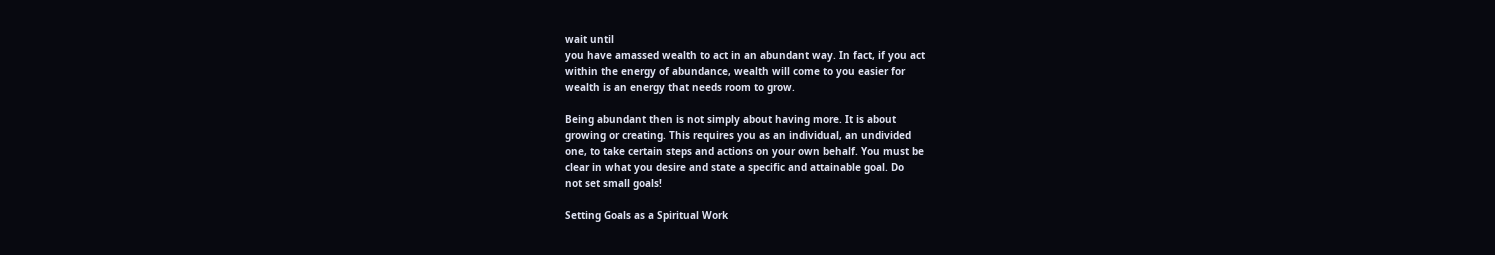wait until
you have amassed wealth to act in an abundant way. In fact, if you act
within the energy of abundance, wealth will come to you easier for
wealth is an energy that needs room to grow.

Being abundant then is not simply about having more. It is about
growing or creating. This requires you as an individual, an undivided
one, to take certain steps and actions on your own behalf. You must be
clear in what you desire and state a specific and attainable goal. Do
not set small goals!

Setting Goals as a Spiritual Work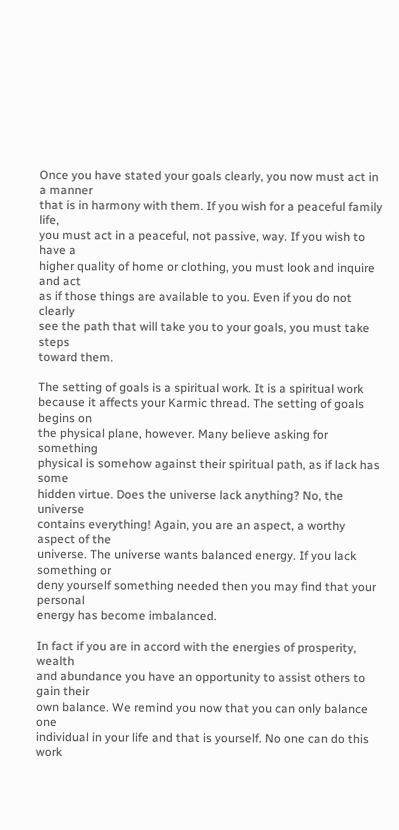Once you have stated your goals clearly, you now must act in a manner
that is in harmony with them. If you wish for a peaceful family life,
you must act in a peaceful, not passive, way. If you wish to have a
higher quality of home or clothing, you must look and inquire and act
as if those things are available to you. Even if you do not clearly
see the path that will take you to your goals, you must take steps
toward them.

The setting of goals is a spiritual work. It is a spiritual work
because it affects your Karmic thread. The setting of goals begins on
the physical plane, however. Many believe asking for something
physical is somehow against their spiritual path, as if lack has some
hidden virtue. Does the universe lack anything? No, the universe
contains everything! Again, you are an aspect, a worthy aspect of the
universe. The universe wants balanced energy. If you lack something or
deny yourself something needed then you may find that your personal
energy has become imbalanced.

In fact if you are in accord with the energies of prosperity, wealth
and abundance you have an opportunity to assist others to gain their
own balance. We remind you now that you can only balance one
individual in your life and that is yourself. No one can do this work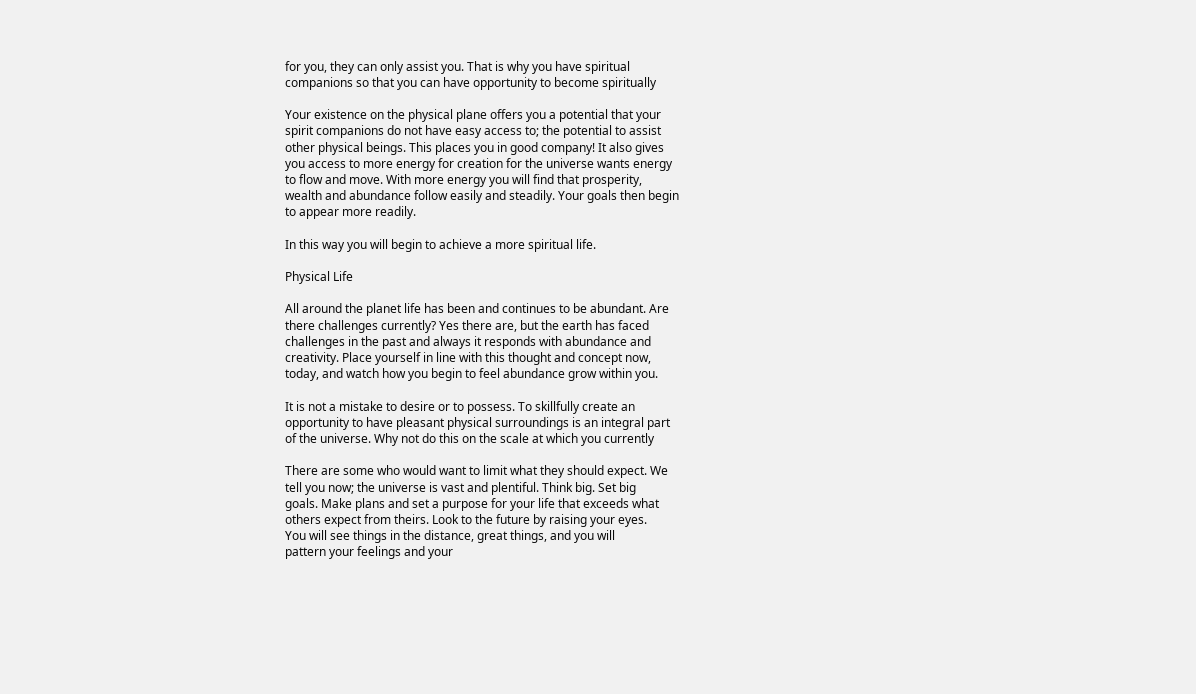for you, they can only assist you. That is why you have spiritual
companions so that you can have opportunity to become spiritually

Your existence on the physical plane offers you a potential that your
spirit companions do not have easy access to; the potential to assist
other physical beings. This places you in good company! It also gives
you access to more energy for creation for the universe wants energy
to flow and move. With more energy you will find that prosperity,
wealth and abundance follow easily and steadily. Your goals then begin
to appear more readily.

In this way you will begin to achieve a more spiritual life.

Physical Life

All around the planet life has been and continues to be abundant. Are
there challenges currently? Yes there are, but the earth has faced
challenges in the past and always it responds with abundance and
creativity. Place yourself in line with this thought and concept now,
today, and watch how you begin to feel abundance grow within you.

It is not a mistake to desire or to possess. To skillfully create an
opportunity to have pleasant physical surroundings is an integral part
of the universe. Why not do this on the scale at which you currently

There are some who would want to limit what they should expect. We
tell you now; the universe is vast and plentiful. Think big. Set big
goals. Make plans and set a purpose for your life that exceeds what
others expect from theirs. Look to the future by raising your eyes.
You will see things in the distance, great things, and you will
pattern your feelings and your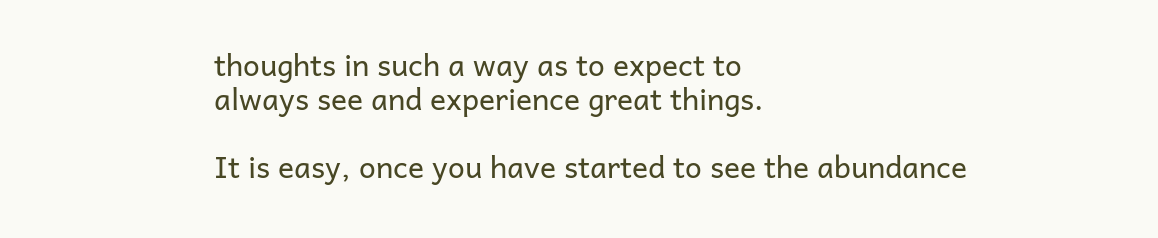thoughts in such a way as to expect to
always see and experience great things.

It is easy, once you have started to see the abundance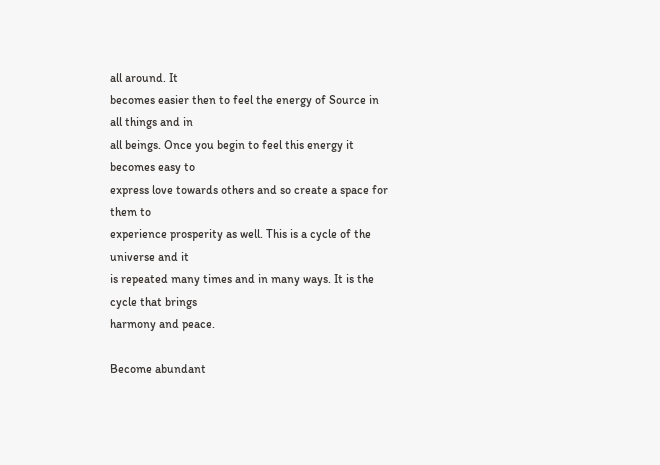all around. It
becomes easier then to feel the energy of Source in all things and in
all beings. Once you begin to feel this energy it becomes easy to
express love towards others and so create a space for them to
experience prosperity as well. This is a cycle of the universe and it
is repeated many times and in many ways. It is the cycle that brings
harmony and peace.

Become abundant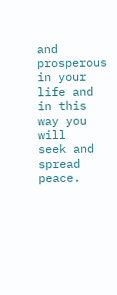and prosperous in your life and in this way you will
seek and spread peace.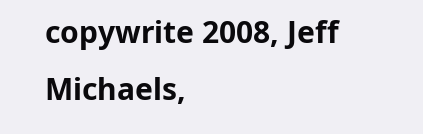copywrite 2008, Jeff Michaels,